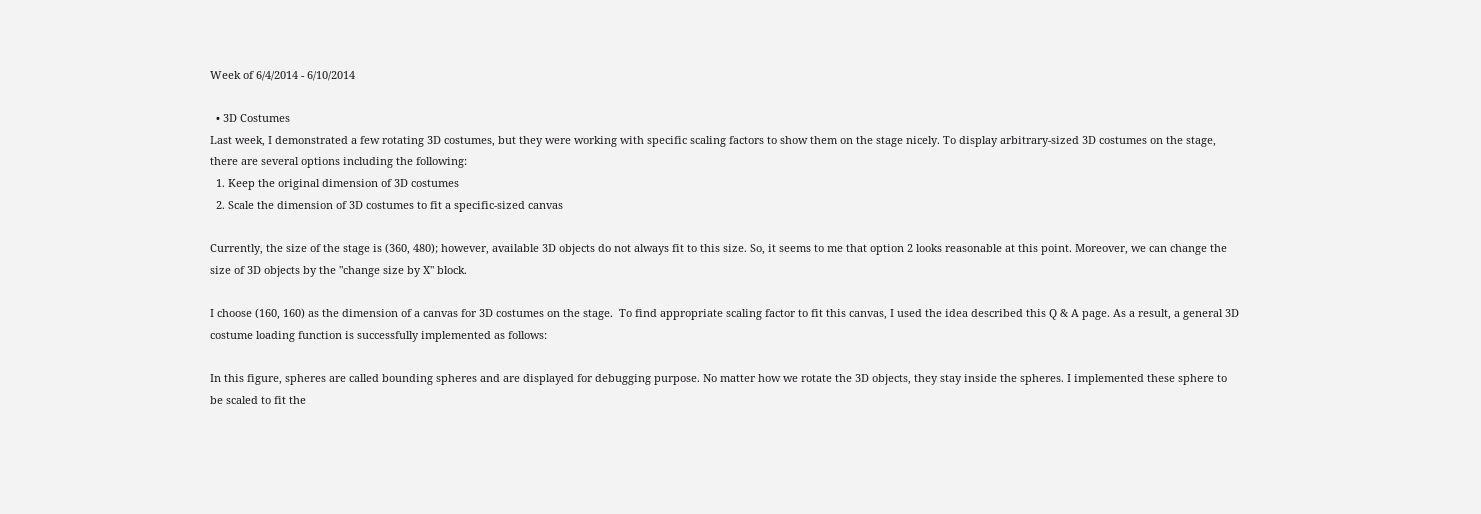Week of 6/4/2014 - 6/10/2014

  • 3D Costumes
Last week, I demonstrated a few rotating 3D costumes, but they were working with specific scaling factors to show them on the stage nicely. To display arbitrary-sized 3D costumes on the stage, there are several options including the following:
  1. Keep the original dimension of 3D costumes
  2. Scale the dimension of 3D costumes to fit a specific-sized canvas

Currently, the size of the stage is (360, 480); however, available 3D objects do not always fit to this size. So, it seems to me that option 2 looks reasonable at this point. Moreover, we can change the size of 3D objects by the "change size by X" block.

I choose (160, 160) as the dimension of a canvas for 3D costumes on the stage.  To find appropriate scaling factor to fit this canvas, I used the idea described this Q & A page. As a result, a general 3D costume loading function is successfully implemented as follows:

In this figure, spheres are called bounding spheres and are displayed for debugging purpose. No matter how we rotate the 3D objects, they stay inside the spheres. I implemented these sphere to be scaled to fit the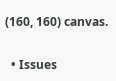(160, 160) canvas.

  • Issues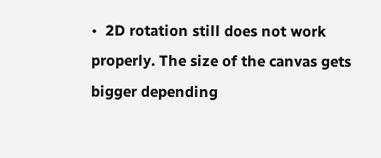•  2D rotation still does not work properly. The size of the canvas gets bigger depending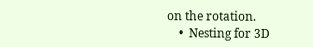on the rotation.
    •  Nesting for 3D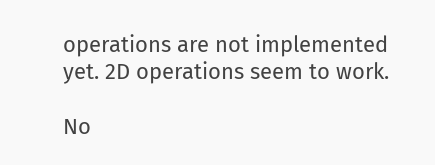operations are not implemented yet. 2D operations seem to work.

No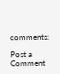comments:

Post a Comment